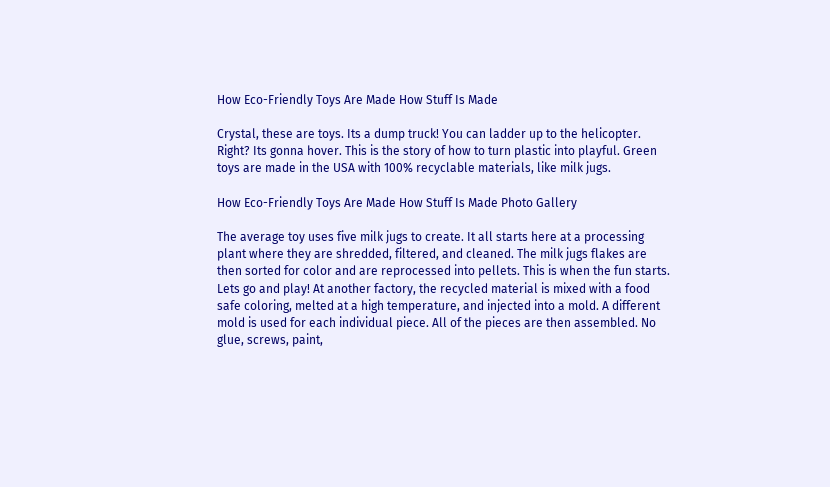How Eco-Friendly Toys Are Made How Stuff Is Made

Crystal, these are toys. Its a dump truck! You can ladder up to the helicopter. Right? Its gonna hover. This is the story of how to turn plastic into playful. Green toys are made in the USA with 100% recyclable materials, like milk jugs.

How Eco-Friendly Toys Are Made How Stuff Is Made Photo Gallery

The average toy uses five milk jugs to create. It all starts here at a processing plant where they are shredded, filtered, and cleaned. The milk jugs flakes are then sorted for color and are reprocessed into pellets. This is when the fun starts. Lets go and play! At another factory, the recycled material is mixed with a food safe coloring, melted at a high temperature, and injected into a mold. A different mold is used for each individual piece. All of the pieces are then assembled. No glue, screws, paint,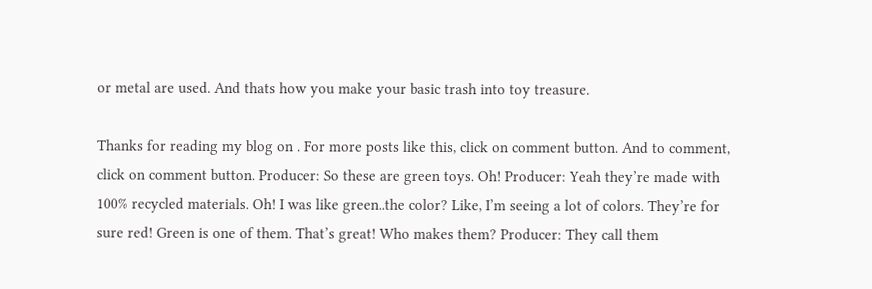or metal are used. And thats how you make your basic trash into toy treasure.

Thanks for reading my blog on . For more posts like this, click on comment button. And to comment, click on comment button. Producer: So these are green toys. Oh! Producer: Yeah they’re made with 100% recycled materials. Oh! I was like green..the color? Like, I’m seeing a lot of colors. They’re for sure red! Green is one of them. That’s great! Who makes them? Producer: They call them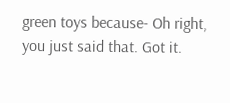green toys because- Oh right, you just said that. Got it.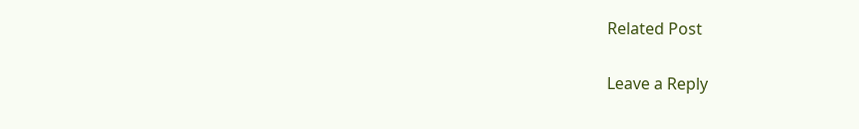Related Post

Leave a Reply